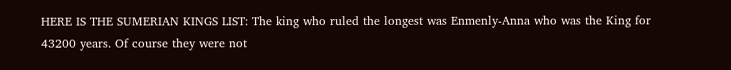HERE IS THE SUMERIAN KINGS LIST: The king who ruled the longest was Enmenly-Anna who was the King for 43200 years. Of course they were not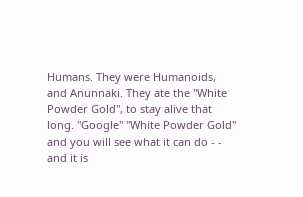Humans. They were Humanoids, and Anunnaki. They ate the "White Powder Gold", to stay alive that long. "Google" "White Powder Gold" and you will see what it can do - - and it is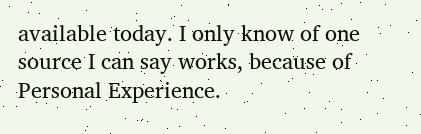available today. I only know of one source I can say works, because of Personal Experience.